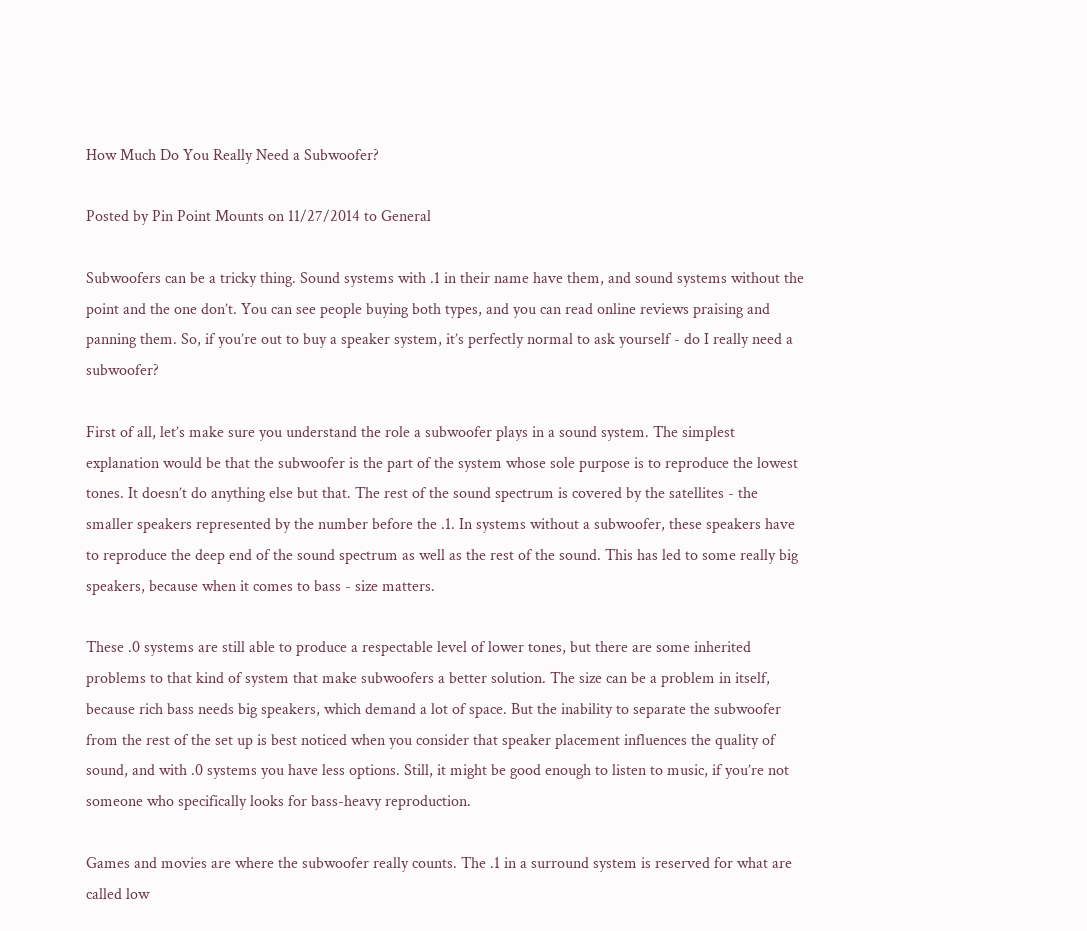How Much Do You Really Need a Subwoofer?

Posted by Pin Point Mounts on 11/27/2014 to General

Subwoofers can be a tricky thing. Sound systems with .1 in their name have them, and sound systems without the point and the one don’t. You can see people buying both types, and you can read online reviews praising and panning them. So, if you’re out to buy a speaker system, it’s perfectly normal to ask yourself - do I really need a subwoofer?

First of all, let’s make sure you understand the role a subwoofer plays in a sound system. The simplest explanation would be that the subwoofer is the part of the system whose sole purpose is to reproduce the lowest tones. It doesn’t do anything else but that. The rest of the sound spectrum is covered by the satellites - the smaller speakers represented by the number before the .1. In systems without a subwoofer, these speakers have to reproduce the deep end of the sound spectrum as well as the rest of the sound. This has led to some really big speakers, because when it comes to bass - size matters.

These .0 systems are still able to produce a respectable level of lower tones, but there are some inherited problems to that kind of system that make subwoofers a better solution. The size can be a problem in itself, because rich bass needs big speakers, which demand a lot of space. But the inability to separate the subwoofer from the rest of the set up is best noticed when you consider that speaker placement influences the quality of sound, and with .0 systems you have less options. Still, it might be good enough to listen to music, if you’re not someone who specifically looks for bass-heavy reproduction.

Games and movies are where the subwoofer really counts. The .1 in a surround system is reserved for what are called low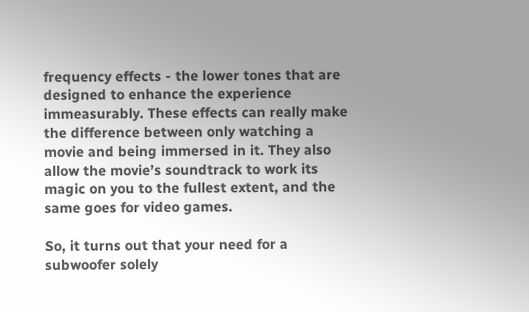frequency effects - the lower tones that are designed to enhance the experience immeasurably. These effects can really make the difference between only watching a movie and being immersed in it. They also allow the movie’s soundtrack to work its magic on you to the fullest extent, and the same goes for video games.

So, it turns out that your need for a subwoofer solely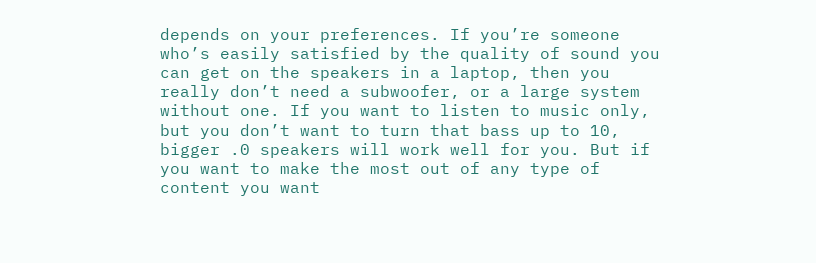depends on your preferences. If you’re someone who’s easily satisfied by the quality of sound you can get on the speakers in a laptop, then you really don’t need a subwoofer, or a large system without one. If you want to listen to music only, but you don’t want to turn that bass up to 10, bigger .0 speakers will work well for you. But if you want to make the most out of any type of content you want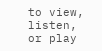to view, listen, or play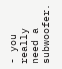- you really need a subwoofer.